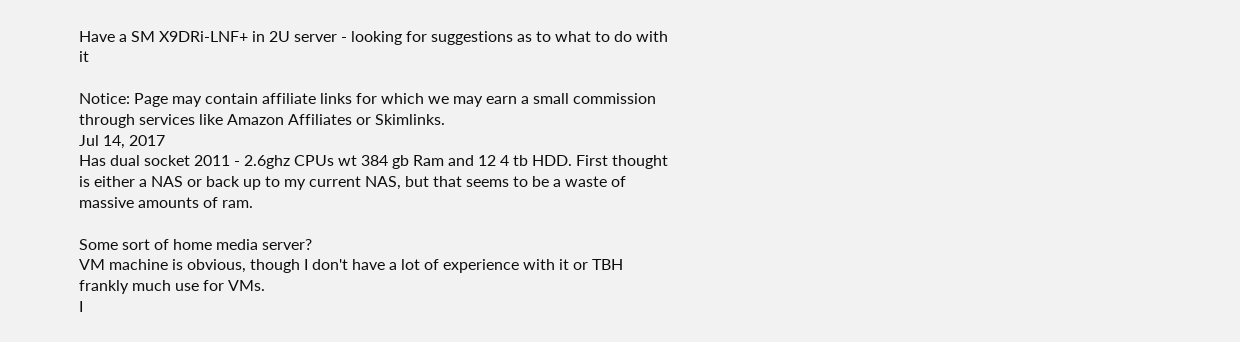Have a SM X9DRi-LNF+ in 2U server - looking for suggestions as to what to do with it

Notice: Page may contain affiliate links for which we may earn a small commission through services like Amazon Affiliates or Skimlinks.
Jul 14, 2017
Has dual socket 2011 - 2.6ghz CPUs wt 384 gb Ram and 12 4 tb HDD. First thought is either a NAS or back up to my current NAS, but that seems to be a waste of massive amounts of ram.

Some sort of home media server?
VM machine is obvious, though I don't have a lot of experience with it or TBH frankly much use for VMs.
I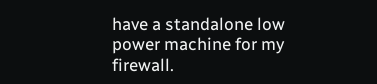have a standalone low power machine for my firewall.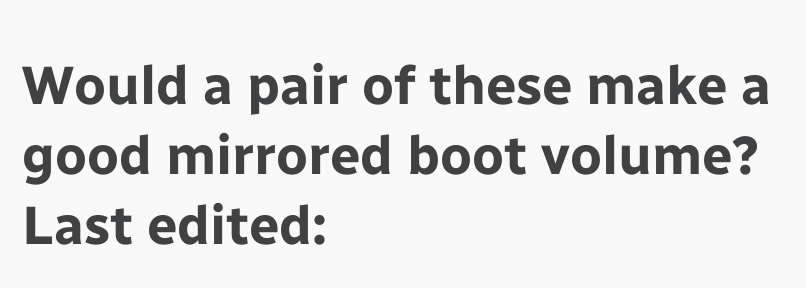Would a pair of these make a good mirrored boot volume?
Last edited: